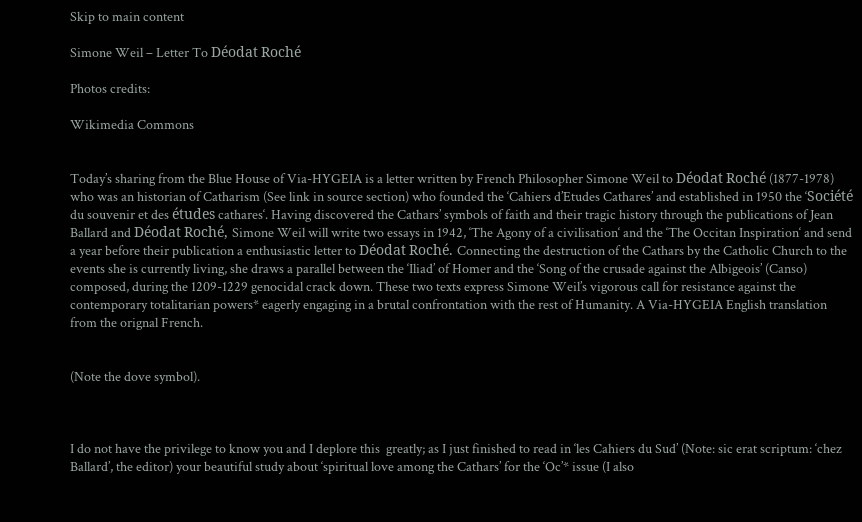Skip to main content

Simone Weil – Letter To Déodat Roché

Photos credits:

Wikimedia Commons


Today’s sharing from the Blue House of Via-HYGEIA is a letter written by French Philosopher Simone Weil to Déodat Roché (1877-1978) who was an historian of Catharism (See link in source section) who founded the ‘Cahiers d’Etudes Cathares’ and established in 1950 the ‘Société du souvenir et des études cathares‘. Having discovered the Cathars’ symbols of faith and their tragic history through the publications of Jean Ballard and Déodat Roché, Simone Weil will write two essays in 1942, ‘The Agony of a civilisation‘ and the ‘The Occitan Inspiration‘ and send a year before their publication a enthusiastic letter to Déodat Roché. Connecting the destruction of the Cathars by the Catholic Church to the events she is currently living, she draws a parallel between the ‘Iliad’ of Homer and the ‘Song of the crusade against the Albigeois’ (Canso) composed, during the 1209-1229 genocidal crack down. These two texts express Simone Weil’s vigorous call for resistance against the contemporary totalitarian powers* eagerly engaging in a brutal confrontation with the rest of Humanity. A Via-HYGEIA English translation from the orignal French.


(Note the dove symbol).



I do not have the privilege to know you and I deplore this  greatly; as I just finished to read in ‘les Cahiers du Sud’ (Note: sic erat scriptum: ‘chez Ballard’, the editor) your beautiful study about ‘spiritual love among the Cathars’ for the ‘Oc’* issue (I also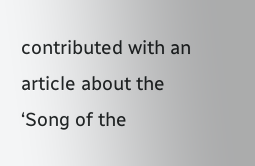contributed with an article about the ‘Song of the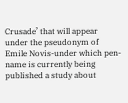Crusade’ that will appear under the pseudonym of Emile Novis-under which pen-name is currently being published a study about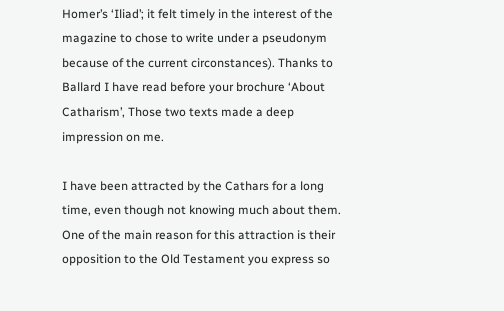Homer’s ‘Iliad’; it felt timely in the interest of the magazine to chose to write under a pseudonym because of the current circonstances). Thanks to Ballard I have read before your brochure ‘About Catharism’, Those two texts made a deep impression on me.

I have been attracted by the Cathars for a long time, even though not knowing much about them. One of the main reason for this attraction is their opposition to the Old Testament you express so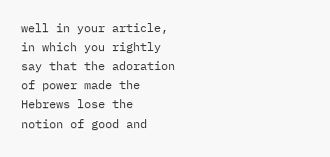well in your article, in which you rightly say that the adoration of power made the Hebrews lose the notion of good and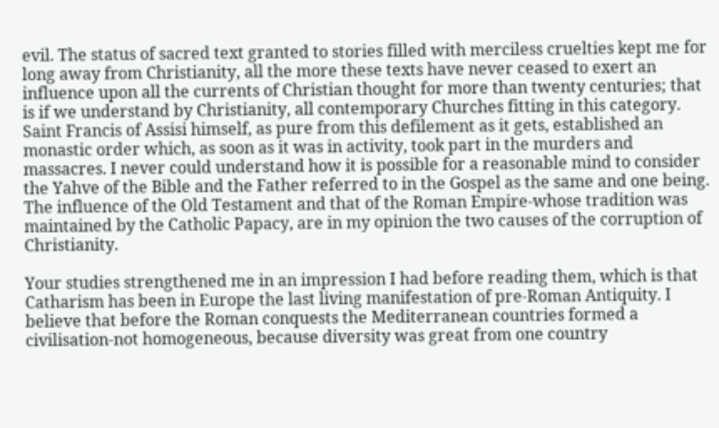evil. The status of sacred text granted to stories filled with merciless cruelties kept me for long away from Christianity, all the more these texts have never ceased to exert an influence upon all the currents of Christian thought for more than twenty centuries; that is if we understand by Christianity, all contemporary Churches fitting in this category. Saint Francis of Assisi himself, as pure from this defilement as it gets, established an monastic order which, as soon as it was in activity, took part in the murders and massacres. I never could understand how it is possible for a reasonable mind to consider the Yahve of the Bible and the Father referred to in the Gospel as the same and one being. The influence of the Old Testament and that of the Roman Empire-whose tradition was maintained by the Catholic Papacy, are in my opinion the two causes of the corruption of Christianity.

Your studies strengthened me in an impression I had before reading them, which is that Catharism has been in Europe the last living manifestation of pre-Roman Antiquity. I believe that before the Roman conquests the Mediterranean countries formed a civilisation-not homogeneous, because diversity was great from one country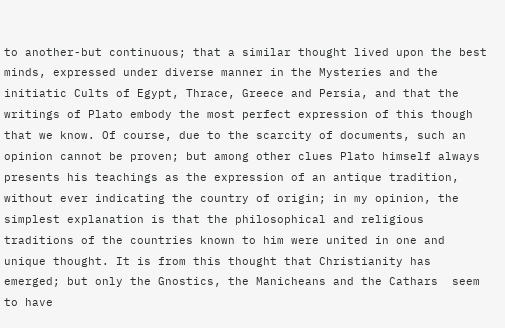to another-but continuous; that a similar thought lived upon the best minds, expressed under diverse manner in the Mysteries and the initiatic Cults of Egypt, Thrace, Greece and Persia, and that the writings of Plato embody the most perfect expression of this though that we know. Of course, due to the scarcity of documents, such an opinion cannot be proven; but among other clues Plato himself always presents his teachings as the expression of an antique tradition, without ever indicating the country of origin; in my opinion, the simplest explanation is that the philosophical and religious traditions of the countries known to him were united in one and unique thought. It is from this thought that Christianity has emerged; but only the Gnostics, the Manicheans and the Cathars  seem to have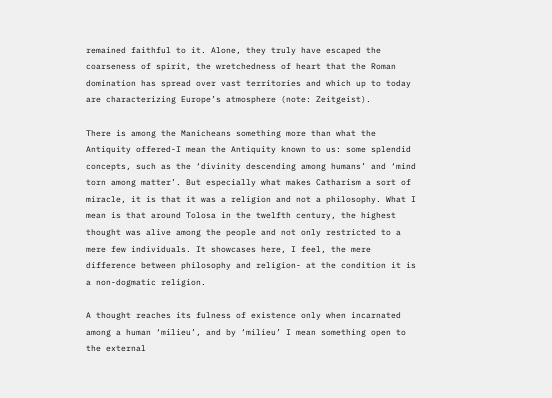remained faithful to it. Alone, they truly have escaped the coarseness of spirit, the wretchedness of heart that the Roman domination has spread over vast territories and which up to today are characterizing Europe’s atmosphere (note: Zeitgeist).

There is among the Manicheans something more than what the Antiquity offered-I mean the Antiquity known to us: some splendid concepts, such as the ‘divinity descending among humans’ and ‘mind torn among matter’. But especially what makes Catharism a sort of miracle, it is that it was a religion and not a philosophy. What I mean is that around Tolosa in the twelfth century, the highest thought was alive among the people and not only restricted to a mere few individuals. It showcases here, I feel, the mere difference between philosophy and religion- at the condition it is a non-dogmatic religion.

A thought reaches its fulness of existence only when incarnated among a human ‘milieu’, and by ‘milieu’ I mean something open to the external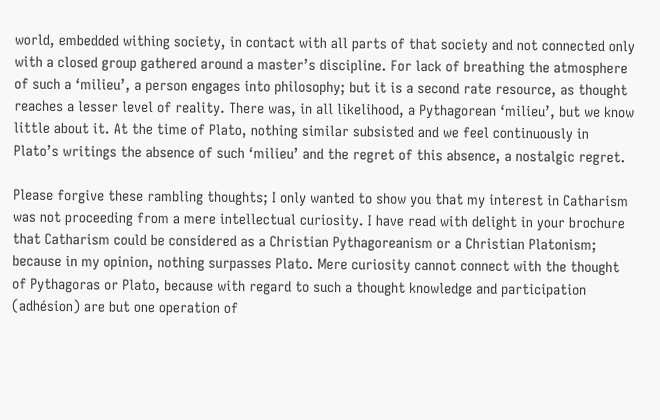world, embedded withing society, in contact with all parts of that society and not connected only with a closed group gathered around a master’s discipline. For lack of breathing the atmosphere of such a ‘milieu’, a person engages into philosophy; but it is a second rate resource, as thought reaches a lesser level of reality. There was, in all likelihood, a Pythagorean ‘milieu’, but we know little about it. At the time of Plato, nothing similar subsisted and we feel continuously in Plato’s writings the absence of such ‘milieu’ and the regret of this absence, a nostalgic regret.

Please forgive these rambling thoughts; I only wanted to show you that my interest in Catharism was not proceeding from a mere intellectual curiosity. I have read with delight in your brochure that Catharism could be considered as a Christian Pythagoreanism or a Christian Platonism; because in my opinion, nothing surpasses Plato. Mere curiosity cannot connect with the thought of Pythagoras or Plato, because with regard to such a thought knowledge and participation (adhésion) are but one operation of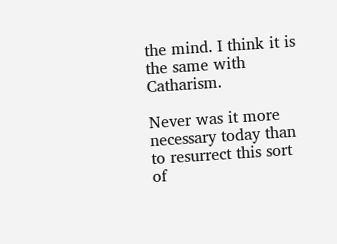the mind. I think it is the same with Catharism.

Never was it more necessary today than to resurrect this sort of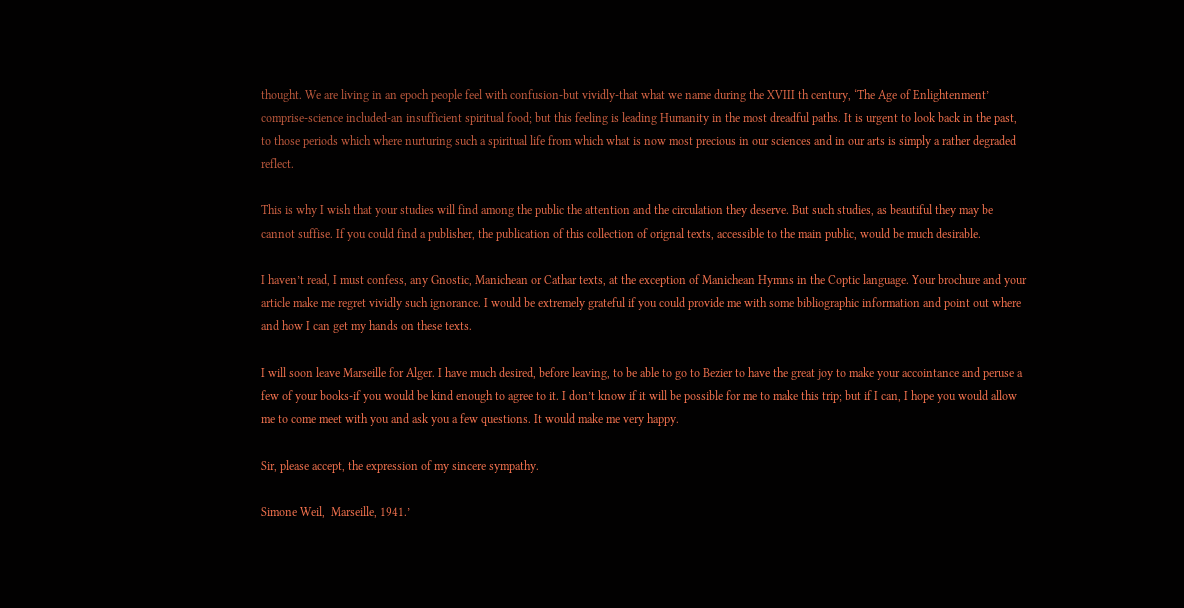thought. We are living in an epoch people feel with confusion-but vividly-that what we name during the XVIII th century, ‘The Age of Enlightenment’ comprise-science included-an insufficient spiritual food; but this feeling is leading Humanity in the most dreadful paths. It is urgent to look back in the past, to those periods which where nurturing such a spiritual life from which what is now most precious in our sciences and in our arts is simply a rather degraded reflect.

This is why I wish that your studies will find among the public the attention and the circulation they deserve. But such studies, as beautiful they may be cannot suffise. If you could find a publisher, the publication of this collection of orignal texts, accessible to the main public, would be much desirable.

I haven’t read, I must confess, any Gnostic, Manichean or Cathar texts, at the exception of Manichean Hymns in the Coptic language. Your brochure and your article make me regret vividly such ignorance. I would be extremely grateful if you could provide me with some bibliographic information and point out where and how I can get my hands on these texts.

I will soon leave Marseille for Alger. I have much desired, before leaving, to be able to go to Bezier to have the great joy to make your accointance and peruse a few of your books-if you would be kind enough to agree to it. I don’t know if it will be possible for me to make this trip; but if I can, I hope you would allow me to come meet with you and ask you a few questions. It would make me very happy.

Sir, please accept, the expression of my sincere sympathy.

Simone Weil,  Marseille, 1941.’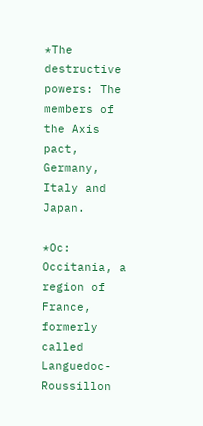*The destructive powers: The members of the Axis pact, Germany, Italy and Japan.

*Oc: Occitania, a region of France, formerly called  Languedoc-Roussillon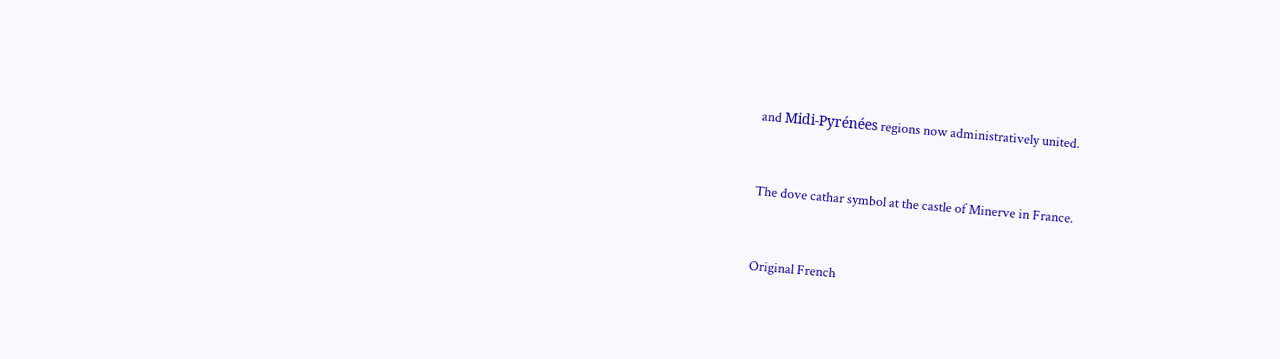and Midi-Pyrénées regions now administratively united.


The dove cathar symbol at the castle of Minerve in France.


Original French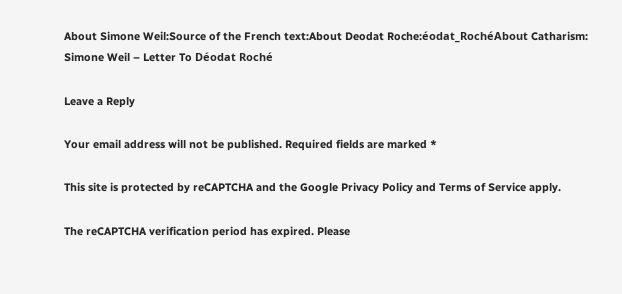About Simone Weil:Source of the French text:About Deodat Roche:éodat_RochéAbout Catharism:
Simone Weil – Letter To Déodat Roché

Leave a Reply

Your email address will not be published. Required fields are marked *

This site is protected by reCAPTCHA and the Google Privacy Policy and Terms of Service apply.

The reCAPTCHA verification period has expired. Please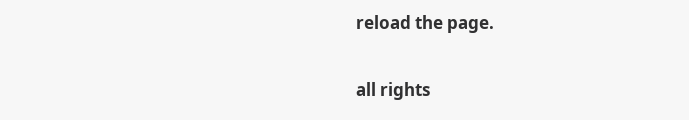reload the page.

all rights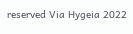reserved Via Hygeia 2022